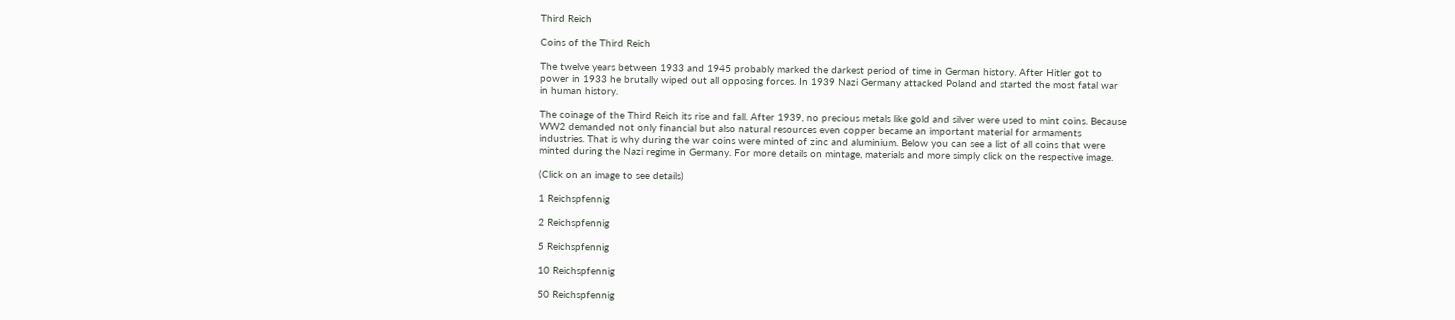Third Reich

Coins of the Third Reich

The twelve years between 1933 and 1945 probably marked the darkest period of time in German history. After Hitler got to power in 1933 he brutally wiped out all opposing forces. In 1939 Nazi Germany attacked Poland and started the most fatal war in human history.

The coinage of the Third Reich its rise and fall. After 1939, no precious metals like gold and silver were used to mint coins. Because WW2 demanded not only financial but also natural resources even copper became an important material for armaments industries. That is why during the war coins were minted of zinc and aluminium. Below you can see a list of all coins that were minted during the Nazi regime in Germany. For more details on mintage, materials and more simply click on the respective image.

(Click on an image to see details)

1 Reichspfennig

2 Reichspfennig

5 Reichspfennig

10 Reichspfennig

50 Reichspfennig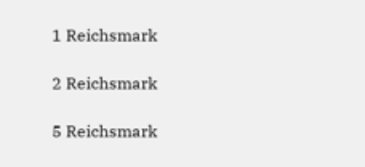1 Reichsmark

2 Reichsmark

5 Reichsmark